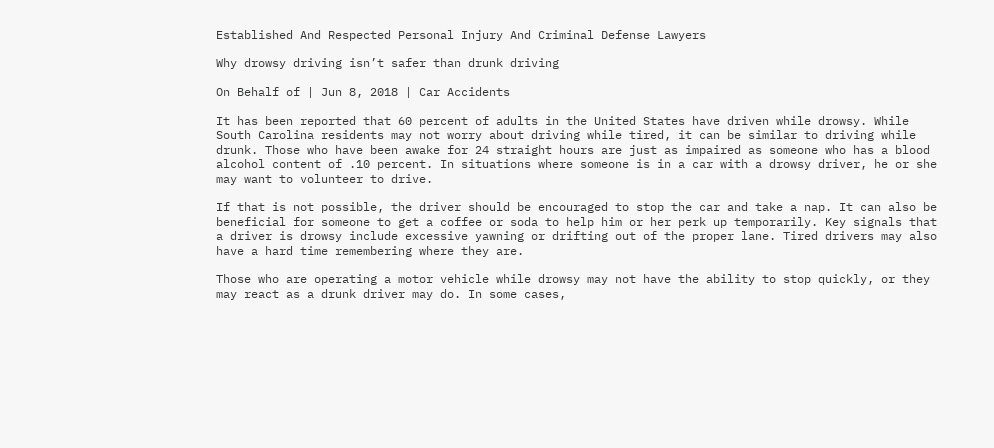Established And Respected Personal Injury And Criminal Defense Lawyers

Why drowsy driving isn’t safer than drunk driving

On Behalf of | Jun 8, 2018 | Car Accidents

It has been reported that 60 percent of adults in the United States have driven while drowsy. While South Carolina residents may not worry about driving while tired, it can be similar to driving while drunk. Those who have been awake for 24 straight hours are just as impaired as someone who has a blood alcohol content of .10 percent. In situations where someone is in a car with a drowsy driver, he or she may want to volunteer to drive.

If that is not possible, the driver should be encouraged to stop the car and take a nap. It can also be beneficial for someone to get a coffee or soda to help him or her perk up temporarily. Key signals that a driver is drowsy include excessive yawning or drifting out of the proper lane. Tired drivers may also have a hard time remembering where they are.

Those who are operating a motor vehicle while drowsy may not have the ability to stop quickly, or they may react as a drunk driver may do. In some cases,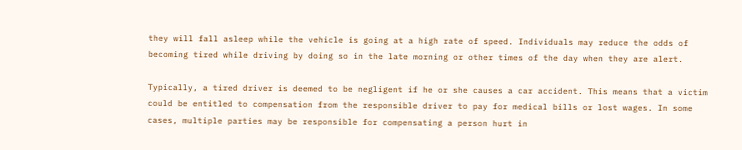they will fall asleep while the vehicle is going at a high rate of speed. Individuals may reduce the odds of becoming tired while driving by doing so in the late morning or other times of the day when they are alert.

Typically, a tired driver is deemed to be negligent if he or she causes a car accident. This means that a victim could be entitled to compensation from the responsible driver to pay for medical bills or lost wages. In some cases, multiple parties may be responsible for compensating a person hurt in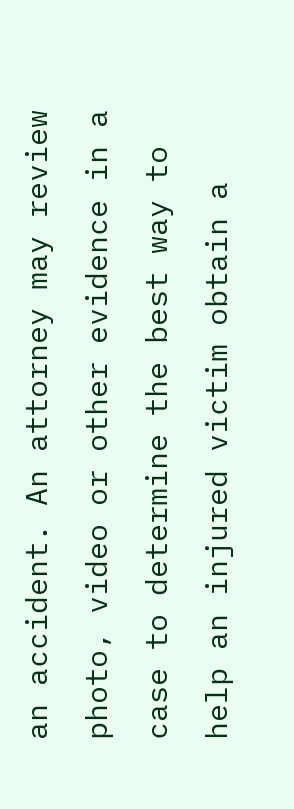an accident. An attorney may review photo, video or other evidence in a case to determine the best way to help an injured victim obtain a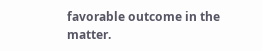favorable outcome in the matter.